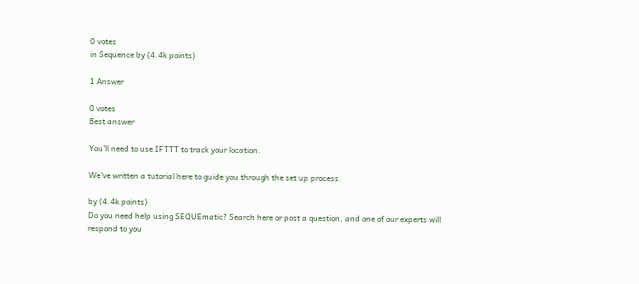0 votes
in Sequence by (4.4k points)

1 Answer

0 votes
Best answer

You'll need to use IFTTT to track your location.

We've written a tutorial here to guide you through the set up process.

by (4.4k points)
Do you need help using SEQUEmatic? Search here or post a question, and one of our experts will respond to you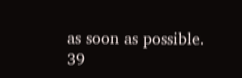as soon as possible.
39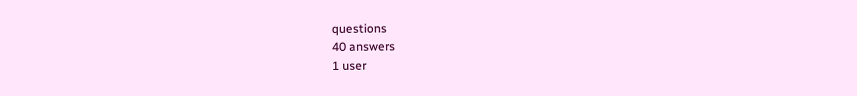questions
40 answers
1 user